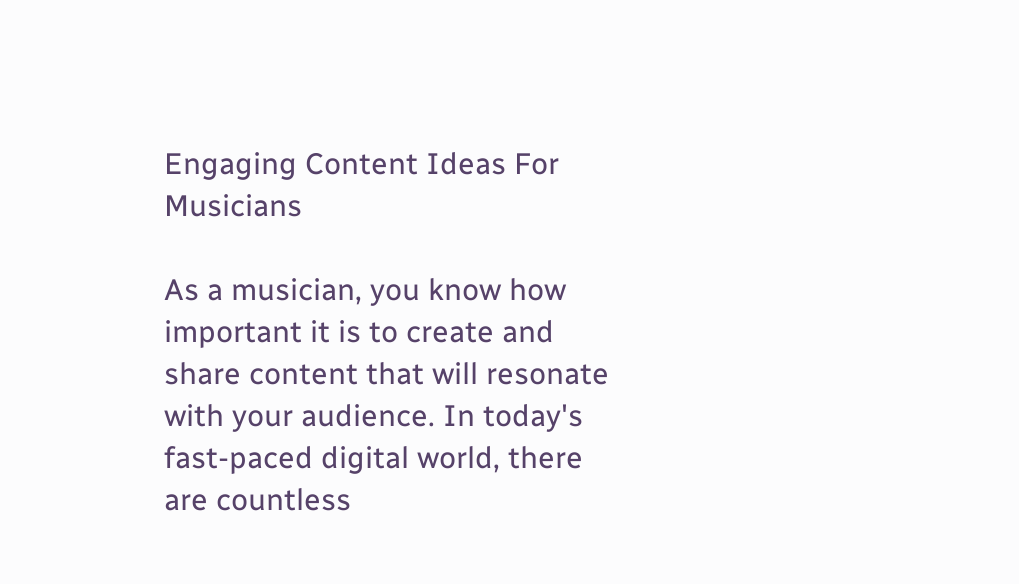Engaging Content Ideas For Musicians

As a musician, you know how important it is to create and share content that will resonate with your audience. In today's fast-paced digital world, there are countless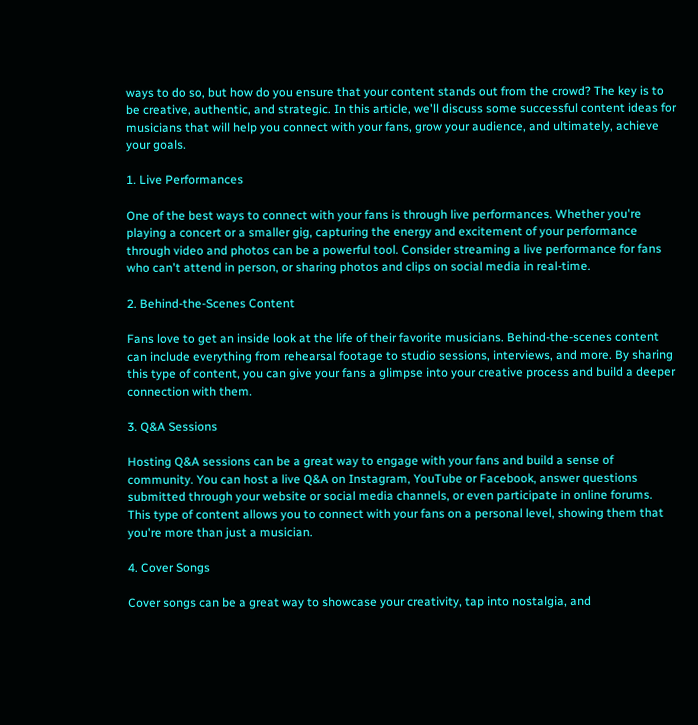ways to do so, but how do you ensure that your content stands out from the crowd? The key is to be creative, authentic, and strategic. In this article, we'll discuss some successful content ideas for musicians that will help you connect with your fans, grow your audience, and ultimately, achieve your goals.

1. Live Performances

One of the best ways to connect with your fans is through live performances. Whether you're playing a concert or a smaller gig, capturing the energy and excitement of your performance through video and photos can be a powerful tool. Consider streaming a live performance for fans who can't attend in person, or sharing photos and clips on social media in real-time.

2. Behind-the-Scenes Content

Fans love to get an inside look at the life of their favorite musicians. Behind-the-scenes content can include everything from rehearsal footage to studio sessions, interviews, and more. By sharing this type of content, you can give your fans a glimpse into your creative process and build a deeper connection with them.

3. Q&A Sessions

Hosting Q&A sessions can be a great way to engage with your fans and build a sense of community. You can host a live Q&A on Instagram, YouTube or Facebook, answer questions submitted through your website or social media channels, or even participate in online forums. This type of content allows you to connect with your fans on a personal level, showing them that you're more than just a musician.

4. Cover Songs

Cover songs can be a great way to showcase your creativity, tap into nostalgia, and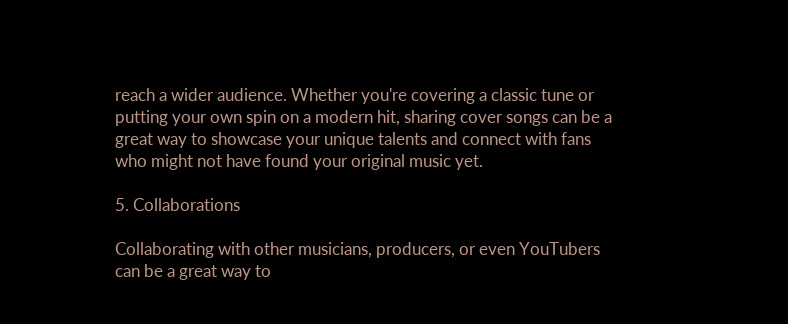reach a wider audience. Whether you're covering a classic tune or putting your own spin on a modern hit, sharing cover songs can be a great way to showcase your unique talents and connect with fans who might not have found your original music yet.

5. Collaborations

Collaborating with other musicians, producers, or even YouTubers can be a great way to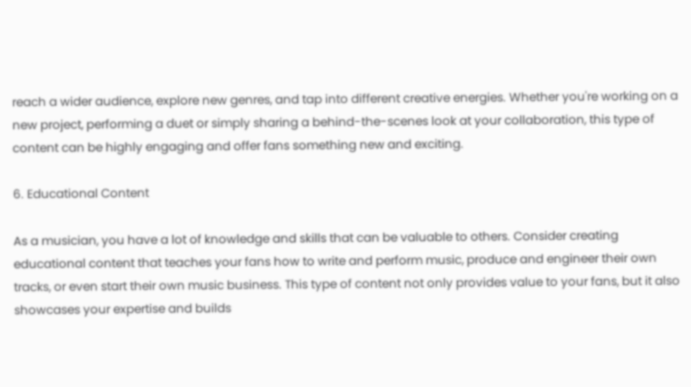reach a wider audience, explore new genres, and tap into different creative energies. Whether you're working on a new project, performing a duet or simply sharing a behind-the-scenes look at your collaboration, this type of content can be highly engaging and offer fans something new and exciting.

6. Educational Content

As a musician, you have a lot of knowledge and skills that can be valuable to others. Consider creating educational content that teaches your fans how to write and perform music, produce and engineer their own tracks, or even start their own music business. This type of content not only provides value to your fans, but it also showcases your expertise and builds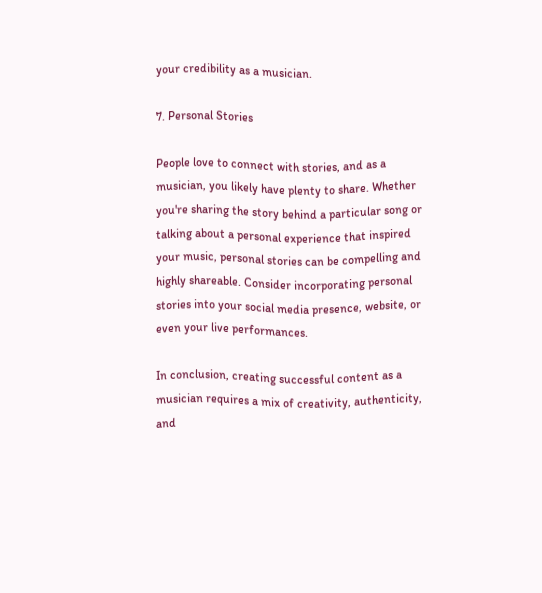your credibility as a musician.

7. Personal Stories

People love to connect with stories, and as a musician, you likely have plenty to share. Whether you're sharing the story behind a particular song or talking about a personal experience that inspired your music, personal stories can be compelling and highly shareable. Consider incorporating personal stories into your social media presence, website, or even your live performances.

In conclusion, creating successful content as a musician requires a mix of creativity, authenticity, and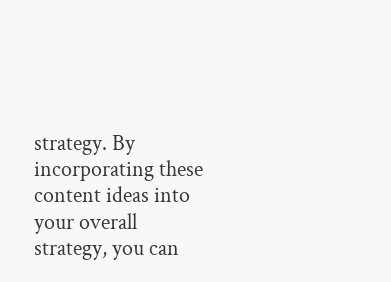strategy. By incorporating these content ideas into your overall strategy, you can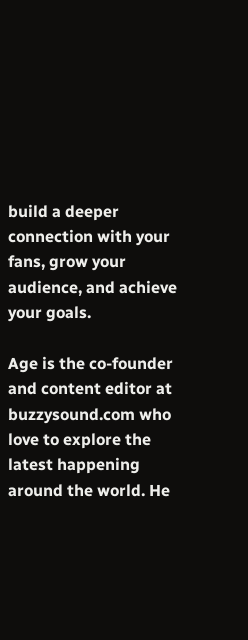build a deeper connection with your fans, grow your audience, and achieve your goals.

Age is the co-founder and content editor at buzzysound.com who love to explore the latest happening around the world. He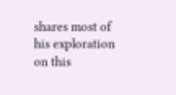shares most of his exploration on this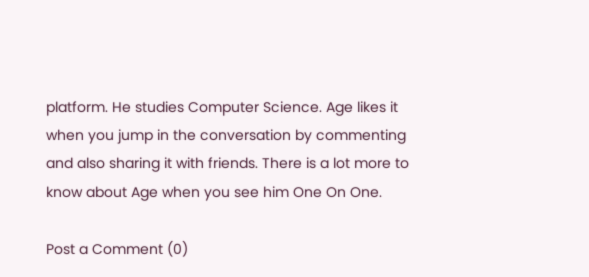platform. He studies Computer Science. Age likes it when you jump in the conversation by commenting and also sharing it with friends. There is a lot more to know about Age when you see him One On One.

Post a Comment (0)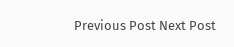Previous Post Next Post